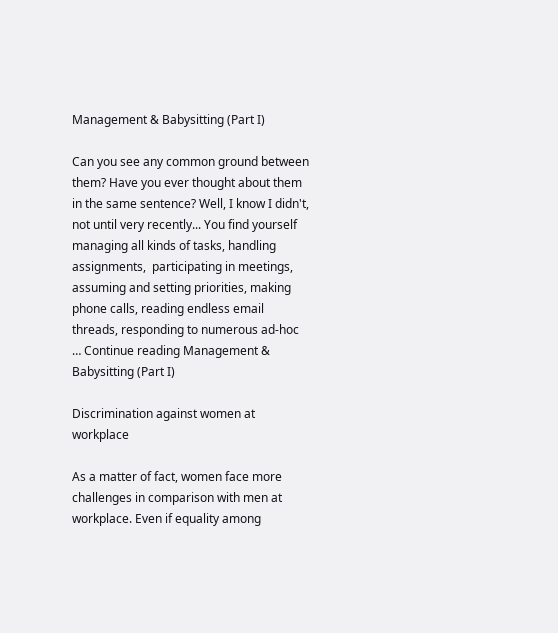Management & Babysitting (Part I)

Can you see any common ground between them? Have you ever thought about them in the same sentence? Well, I know I didn't, not until very recently... You find yourself managing all kinds of tasks, handling assignments,  participating in meetings, assuming and setting priorities, making phone calls, reading endless email threads, responding to numerous ad-hoc … Continue reading Management & Babysitting (Part I)

Discrimination against women at workplace

As a matter of fact, women face more challenges in comparison with men at workplace. Even if equality among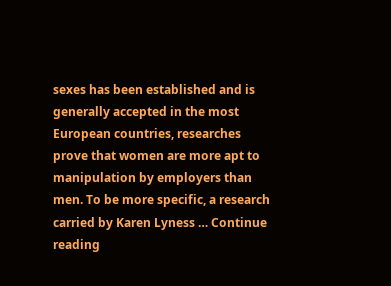sexes has been established and is generally accepted in the most European countries, researches prove that women are more apt to manipulation by employers than men. To be more specific, a research carried by Karen Lyness … Continue reading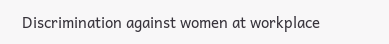Discrimination against women at workplace